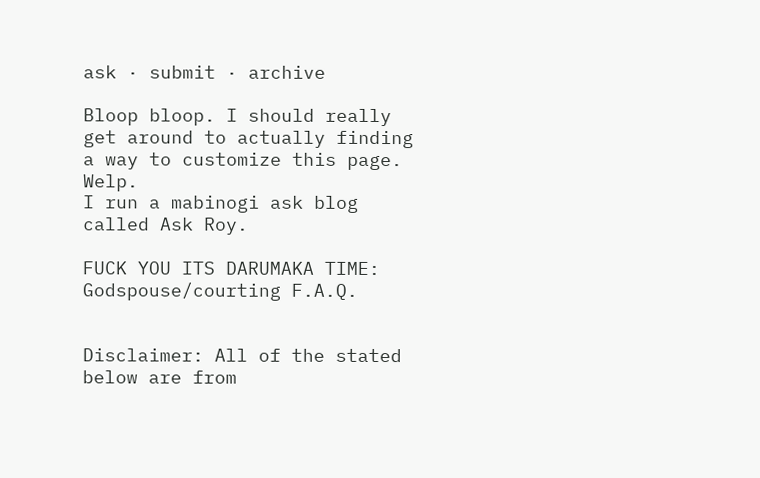ask · submit · archive

Bloop bloop. I should really get around to actually finding a way to customize this page. Welp.
I run a mabinogi ask blog called Ask Roy.

FUCK YOU ITS DARUMAKA TIME: Godspouse/courting F.A.Q.


Disclaimer: All of the stated below are from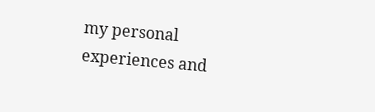my personal experiences and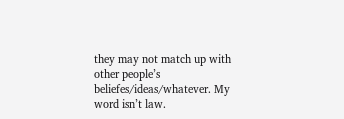they may not match up with other people’s beliefes/ideas/whatever. My word isn’t law.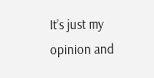It’s just my opinion and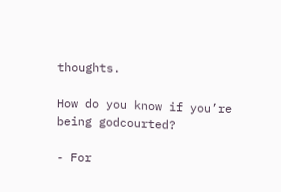thoughts.

How do you know if you’re being godcourted?

- For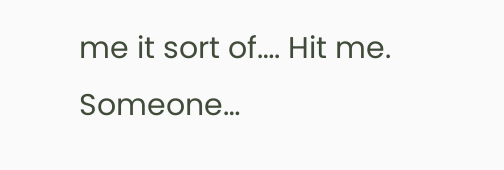me it sort of…. Hit me. Someone…